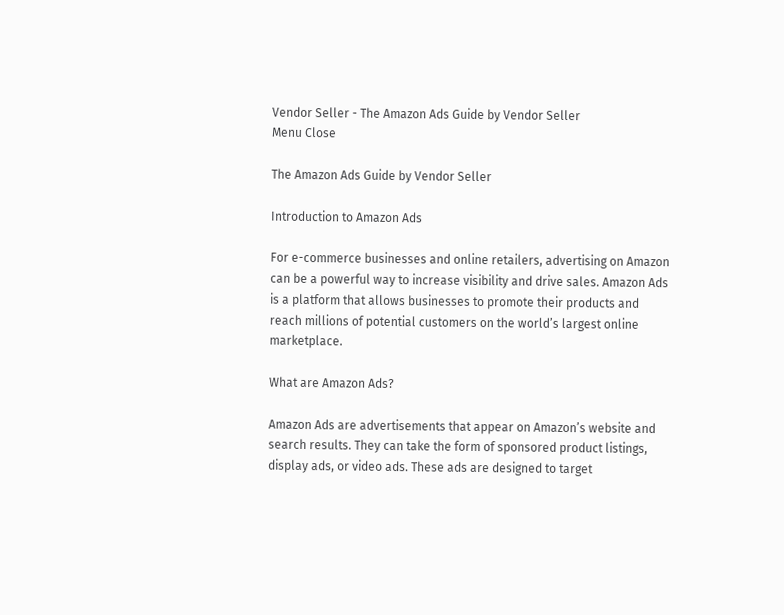Vendor Seller - The Amazon Ads Guide by Vendor Seller
Menu Close

The Amazon Ads Guide by Vendor Seller

Introduction to Amazon Ads

For e-commerce businesses and online retailers, advertising on Amazon can be a powerful way to increase visibility and drive sales. Amazon Ads is a platform that allows businesses to promote their products and reach millions of potential customers on the world’s largest online marketplace.

What are Amazon Ads?

Amazon Ads are advertisements that appear on Amazon’s website and search results. They can take the form of sponsored product listings, display ads, or video ads. These ads are designed to target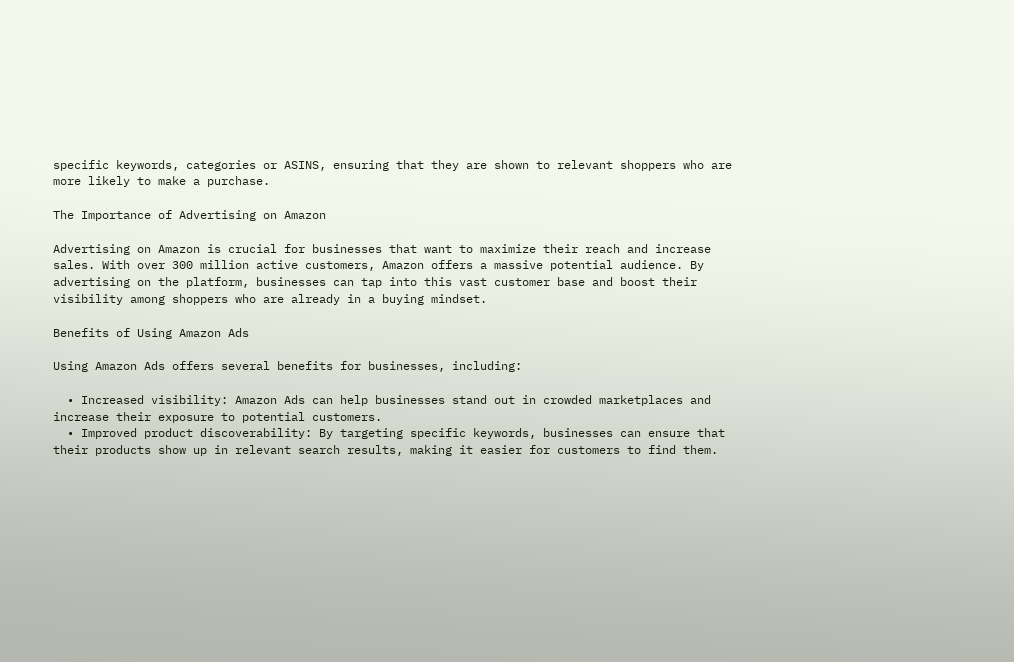specific keywords, categories or ASINS, ensuring that they are shown to relevant shoppers who are more likely to make a purchase.

The Importance of Advertising on Amazon

Advertising on Amazon is crucial for businesses that want to maximize their reach and increase sales. With over 300 million active customers, Amazon offers a massive potential audience. By advertising on the platform, businesses can tap into this vast customer base and boost their visibility among shoppers who are already in a buying mindset.

Benefits of Using Amazon Ads

Using Amazon Ads offers several benefits for businesses, including:

  • Increased visibility: Amazon Ads can help businesses stand out in crowded marketplaces and increase their exposure to potential customers.
  • Improved product discoverability: By targeting specific keywords, businesses can ensure that their products show up in relevant search results, making it easier for customers to find them.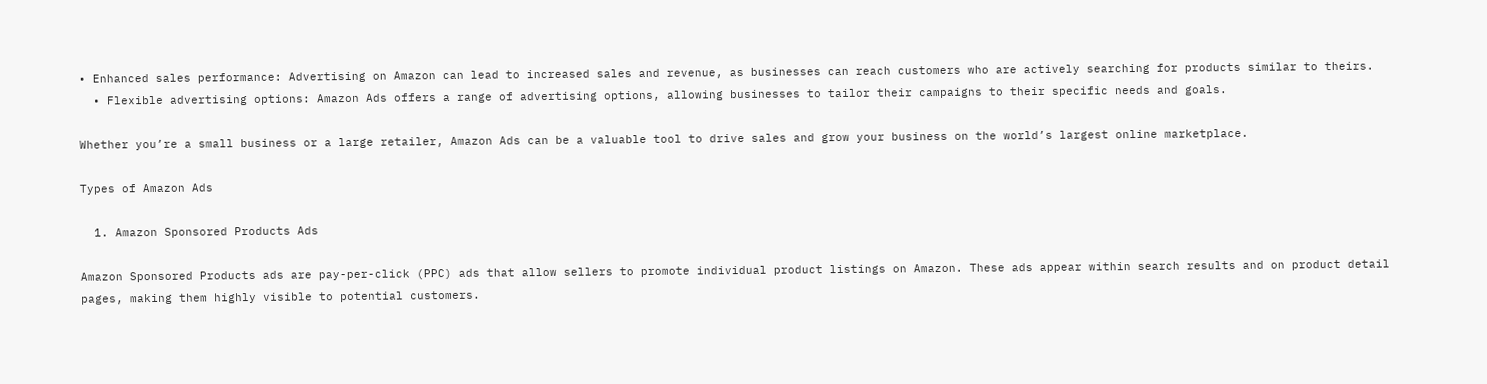• Enhanced sales performance: Advertising on Amazon can lead to increased sales and revenue, as businesses can reach customers who are actively searching for products similar to theirs.
  • Flexible advertising options: Amazon Ads offers a range of advertising options, allowing businesses to tailor their campaigns to their specific needs and goals.

Whether you’re a small business or a large retailer, Amazon Ads can be a valuable tool to drive sales and grow your business on the world’s largest online marketplace.

Types of Amazon Ads

  1. Amazon Sponsored Products Ads

Amazon Sponsored Products ads are pay-per-click (PPC) ads that allow sellers to promote individual product listings on Amazon. These ads appear within search results and on product detail pages, making them highly visible to potential customers.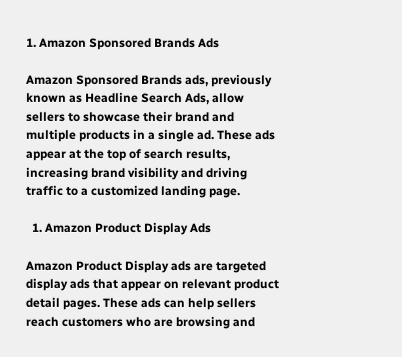1. Amazon Sponsored Brands Ads

Amazon Sponsored Brands ads, previously known as Headline Search Ads, allow sellers to showcase their brand and multiple products in a single ad. These ads appear at the top of search results, increasing brand visibility and driving traffic to a customized landing page.

  1. Amazon Product Display Ads

Amazon Product Display ads are targeted display ads that appear on relevant product detail pages. These ads can help sellers reach customers who are browsing and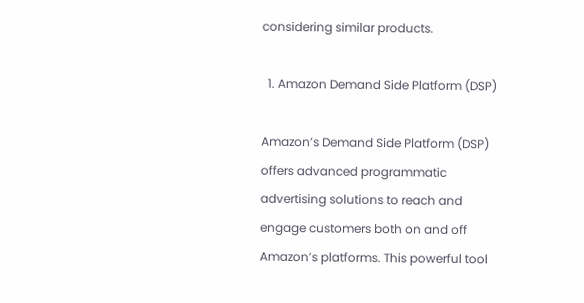considering similar products.

  1. Amazon Demand Side Platform (DSP)

Amazon’s Demand Side Platform (DSP) offers advanced programmatic advertising solutions to reach and engage customers both on and off Amazon’s platforms. This powerful tool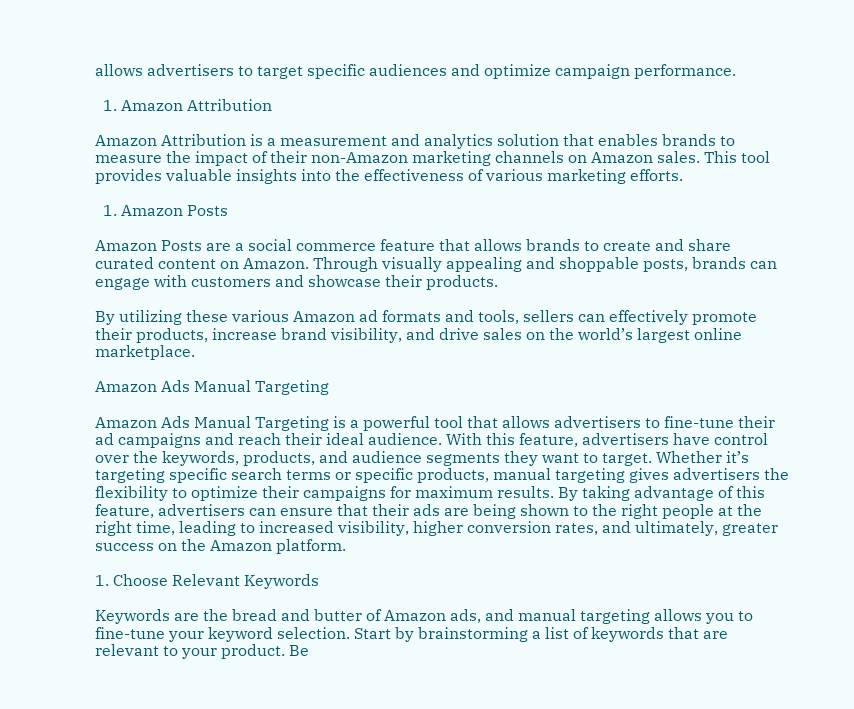allows advertisers to target specific audiences and optimize campaign performance.

  1. Amazon Attribution

Amazon Attribution is a measurement and analytics solution that enables brands to measure the impact of their non-Amazon marketing channels on Amazon sales. This tool provides valuable insights into the effectiveness of various marketing efforts.

  1. Amazon Posts

Amazon Posts are a social commerce feature that allows brands to create and share curated content on Amazon. Through visually appealing and shoppable posts, brands can engage with customers and showcase their products.

By utilizing these various Amazon ad formats and tools, sellers can effectively promote their products, increase brand visibility, and drive sales on the world’s largest online marketplace.

Amazon Ads Manual Targeting

Amazon Ads Manual Targeting is a powerful tool that allows advertisers to fine-tune their ad campaigns and reach their ideal audience. With this feature, advertisers have control over the keywords, products, and audience segments they want to target. Whether it’s targeting specific search terms or specific products, manual targeting gives advertisers the flexibility to optimize their campaigns for maximum results. By taking advantage of this feature, advertisers can ensure that their ads are being shown to the right people at the right time, leading to increased visibility, higher conversion rates, and ultimately, greater success on the Amazon platform.

1. Choose Relevant Keywords

Keywords are the bread and butter of Amazon ads, and manual targeting allows you to fine-tune your keyword selection. Start by brainstorming a list of keywords that are relevant to your product. Be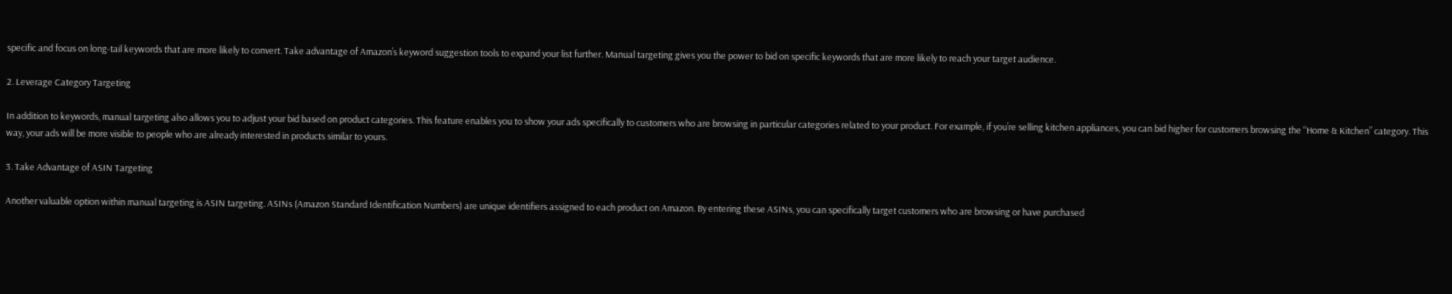specific and focus on long-tail keywords that are more likely to convert. Take advantage of Amazon’s keyword suggestion tools to expand your list further. Manual targeting gives you the power to bid on specific keywords that are more likely to reach your target audience.

2. Leverage Category Targeting

In addition to keywords, manual targeting also allows you to adjust your bid based on product categories. This feature enables you to show your ads specifically to customers who are browsing in particular categories related to your product. For example, if you’re selling kitchen appliances, you can bid higher for customers browsing the “Home & Kitchen” category. This way, your ads will be more visible to people who are already interested in products similar to yours.

3. Take Advantage of ASIN Targeting

Another valuable option within manual targeting is ASIN targeting. ASINs (Amazon Standard Identification Numbers) are unique identifiers assigned to each product on Amazon. By entering these ASINs, you can specifically target customers who are browsing or have purchased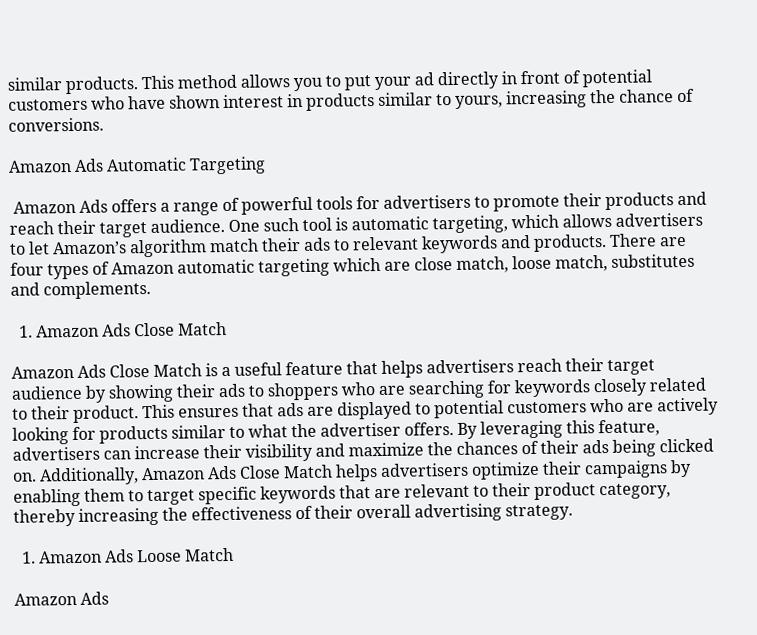similar products. This method allows you to put your ad directly in front of potential customers who have shown interest in products similar to yours, increasing the chance of conversions.

Amazon Ads Automatic Targeting

 Amazon Ads offers a range of powerful tools for advertisers to promote their products and reach their target audience. One such tool is automatic targeting, which allows advertisers to let Amazon’s algorithm match their ads to relevant keywords and products. There are four types of Amazon automatic targeting which are close match, loose match, substitutes and complements.

  1. Amazon Ads Close Match

Amazon Ads Close Match is a useful feature that helps advertisers reach their target audience by showing their ads to shoppers who are searching for keywords closely related to their product. This ensures that ads are displayed to potential customers who are actively looking for products similar to what the advertiser offers. By leveraging this feature, advertisers can increase their visibility and maximize the chances of their ads being clicked on. Additionally, Amazon Ads Close Match helps advertisers optimize their campaigns by enabling them to target specific keywords that are relevant to their product category, thereby increasing the effectiveness of their overall advertising strategy.

  1. Amazon Ads Loose Match

Amazon Ads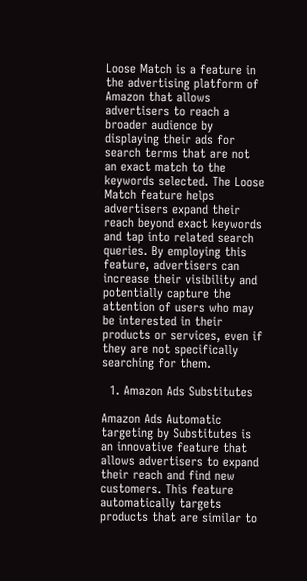Loose Match is a feature in the advertising platform of Amazon that allows advertisers to reach a broader audience by displaying their ads for search terms that are not an exact match to the keywords selected. The Loose Match feature helps advertisers expand their reach beyond exact keywords and tap into related search queries. By employing this feature, advertisers can increase their visibility and potentially capture the attention of users who may be interested in their products or services, even if they are not specifically searching for them.

  1. Amazon Ads Substitutes

Amazon Ads Automatic targeting by Substitutes is an innovative feature that allows advertisers to expand their reach and find new customers. This feature automatically targets products that are similar to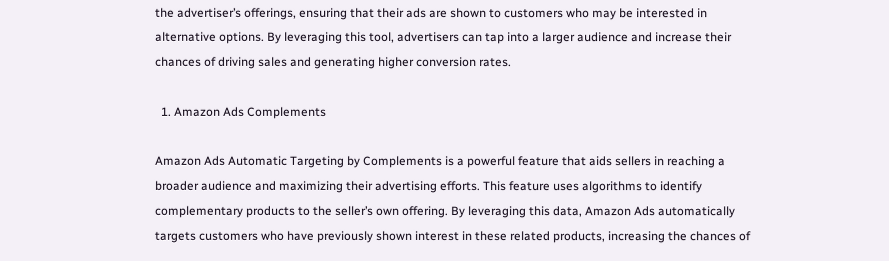the advertiser’s offerings, ensuring that their ads are shown to customers who may be interested in alternative options. By leveraging this tool, advertisers can tap into a larger audience and increase their chances of driving sales and generating higher conversion rates.

  1. Amazon Ads Complements

Amazon Ads Automatic Targeting by Complements is a powerful feature that aids sellers in reaching a broader audience and maximizing their advertising efforts. This feature uses algorithms to identify complementary products to the seller’s own offering. By leveraging this data, Amazon Ads automatically targets customers who have previously shown interest in these related products, increasing the chances of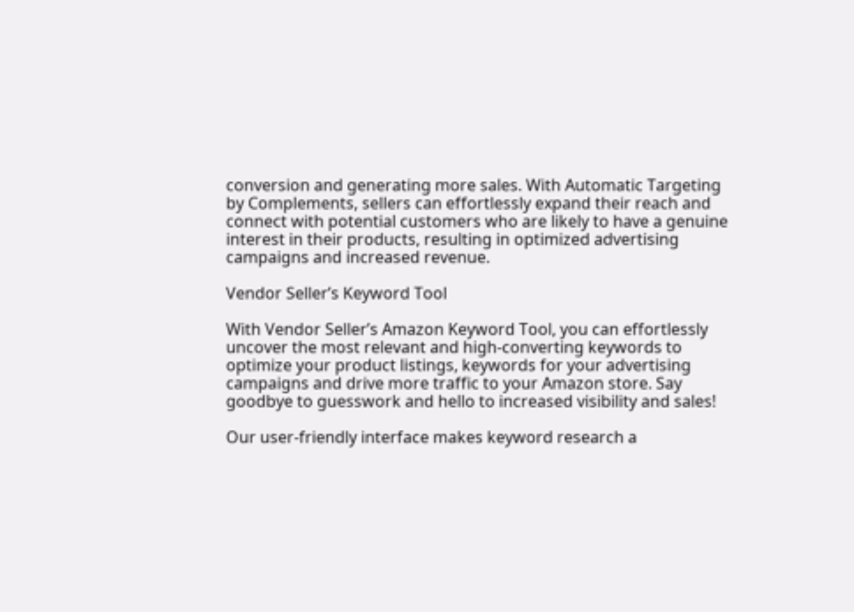conversion and generating more sales. With Automatic Targeting by Complements, sellers can effortlessly expand their reach and connect with potential customers who are likely to have a genuine interest in their products, resulting in optimized advertising campaigns and increased revenue.

Vendor Seller’s Keyword Tool

With Vendor Seller’s Amazon Keyword Tool, you can effortlessly uncover the most relevant and high-converting keywords to optimize your product listings, keywords for your advertising campaigns and drive more traffic to your Amazon store. Say goodbye to guesswork and hello to increased visibility and sales!

Our user-friendly interface makes keyword research a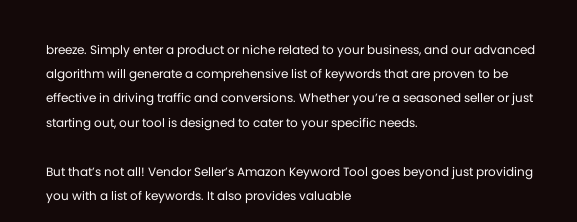breeze. Simply enter a product or niche related to your business, and our advanced algorithm will generate a comprehensive list of keywords that are proven to be effective in driving traffic and conversions. Whether you’re a seasoned seller or just starting out, our tool is designed to cater to your specific needs.

But that’s not all! Vendor Seller’s Amazon Keyword Tool goes beyond just providing you with a list of keywords. It also provides valuable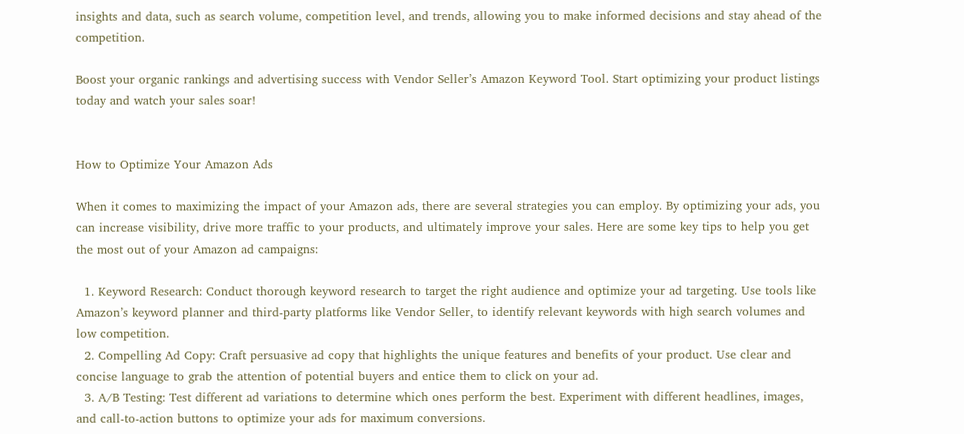insights and data, such as search volume, competition level, and trends, allowing you to make informed decisions and stay ahead of the competition.

Boost your organic rankings and advertising success with Vendor Seller’s Amazon Keyword Tool. Start optimizing your product listings today and watch your sales soar!


How to Optimize Your Amazon Ads

When it comes to maximizing the impact of your Amazon ads, there are several strategies you can employ. By optimizing your ads, you can increase visibility, drive more traffic to your products, and ultimately improve your sales. Here are some key tips to help you get the most out of your Amazon ad campaigns:

  1. Keyword Research: Conduct thorough keyword research to target the right audience and optimize your ad targeting. Use tools like Amazon’s keyword planner and third-party platforms like Vendor Seller, to identify relevant keywords with high search volumes and low competition.
  2. Compelling Ad Copy: Craft persuasive ad copy that highlights the unique features and benefits of your product. Use clear and concise language to grab the attention of potential buyers and entice them to click on your ad.
  3. A/B Testing: Test different ad variations to determine which ones perform the best. Experiment with different headlines, images, and call-to-action buttons to optimize your ads for maximum conversions.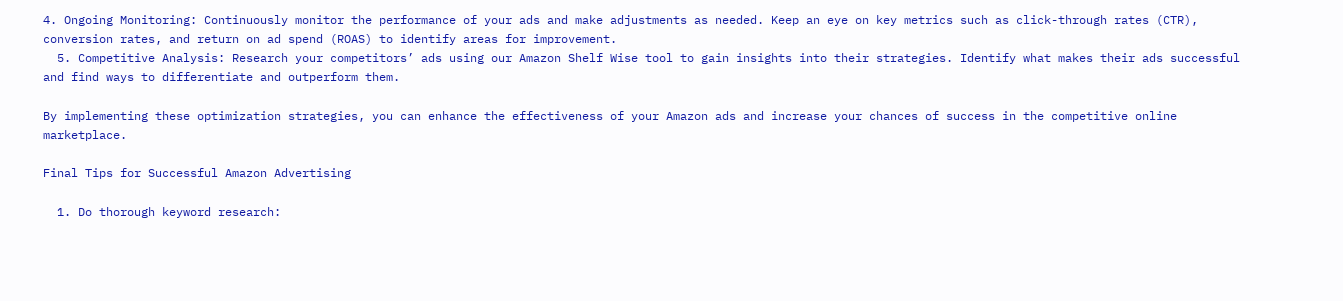4. Ongoing Monitoring: Continuously monitor the performance of your ads and make adjustments as needed. Keep an eye on key metrics such as click-through rates (CTR), conversion rates, and return on ad spend (ROAS) to identify areas for improvement.
  5. Competitive Analysis: Research your competitors’ ads using our Amazon Shelf Wise tool to gain insights into their strategies. Identify what makes their ads successful and find ways to differentiate and outperform them.

By implementing these optimization strategies, you can enhance the effectiveness of your Amazon ads and increase your chances of success in the competitive online marketplace.

Final Tips for Successful Amazon Advertising

  1. Do thorough keyword research: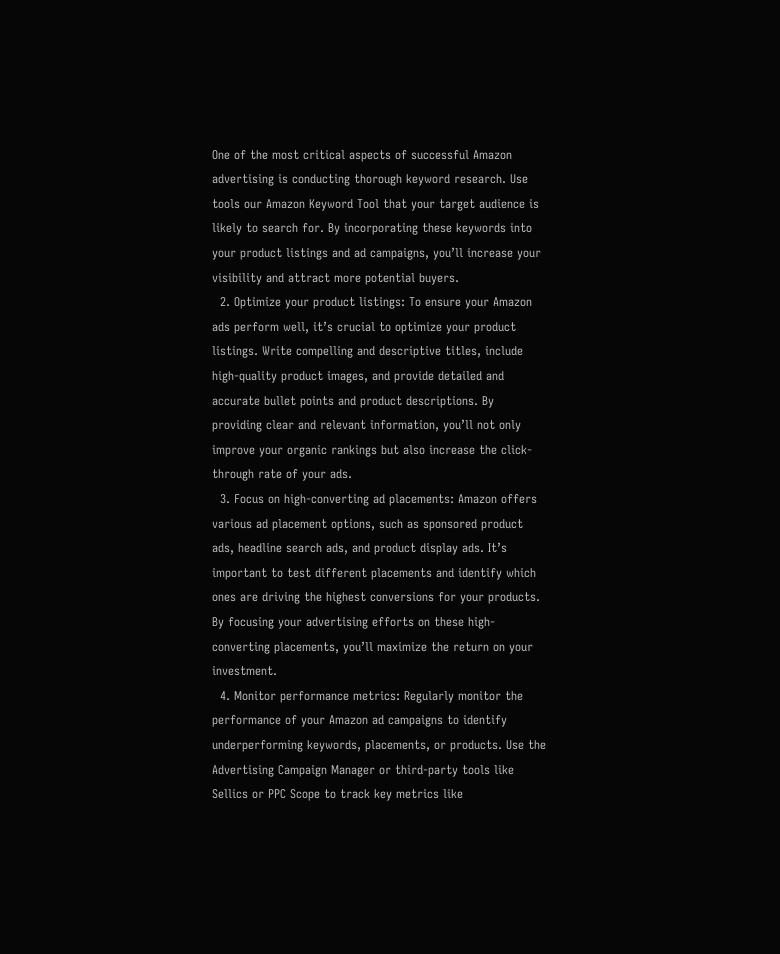One of the most critical aspects of successful Amazon advertising is conducting thorough keyword research. Use tools our Amazon Keyword Tool that your target audience is likely to search for. By incorporating these keywords into your product listings and ad campaigns, you’ll increase your visibility and attract more potential buyers.
  2. Optimize your product listings: To ensure your Amazon ads perform well, it’s crucial to optimize your product listings. Write compelling and descriptive titles, include high-quality product images, and provide detailed and accurate bullet points and product descriptions. By providing clear and relevant information, you’ll not only improve your organic rankings but also increase the click-through rate of your ads.
  3. Focus on high-converting ad placements: Amazon offers various ad placement options, such as sponsored product ads, headline search ads, and product display ads. It’s important to test different placements and identify which ones are driving the highest conversions for your products. By focusing your advertising efforts on these high-converting placements, you’ll maximize the return on your investment.
  4. Monitor performance metrics: Regularly monitor the performance of your Amazon ad campaigns to identify underperforming keywords, placements, or products. Use the Advertising Campaign Manager or third-party tools like Sellics or PPC Scope to track key metrics like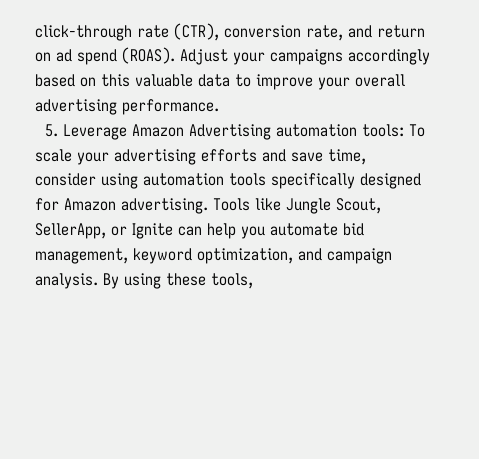click-through rate (CTR), conversion rate, and return on ad spend (ROAS). Adjust your campaigns accordingly based on this valuable data to improve your overall advertising performance.
  5. Leverage Amazon Advertising automation tools: To scale your advertising efforts and save time, consider using automation tools specifically designed for Amazon advertising. Tools like Jungle Scout, SellerApp, or Ignite can help you automate bid management, keyword optimization, and campaign analysis. By using these tools,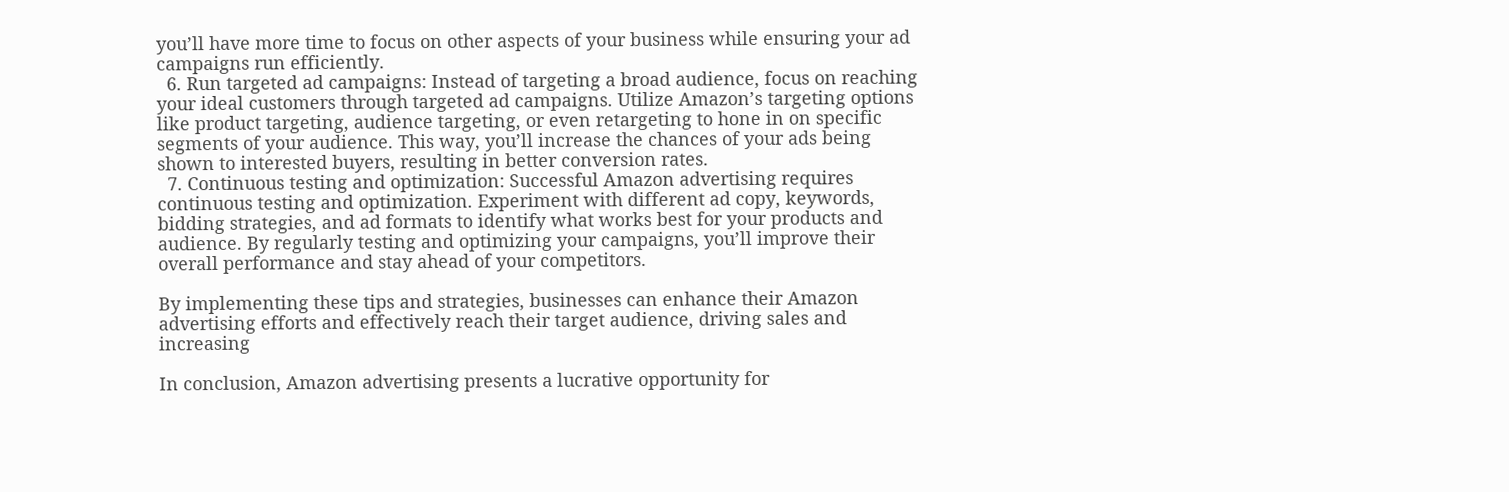you’ll have more time to focus on other aspects of your business while ensuring your ad campaigns run efficiently.
  6. Run targeted ad campaigns: Instead of targeting a broad audience, focus on reaching your ideal customers through targeted ad campaigns. Utilize Amazon’s targeting options like product targeting, audience targeting, or even retargeting to hone in on specific segments of your audience. This way, you’ll increase the chances of your ads being shown to interested buyers, resulting in better conversion rates.
  7. Continuous testing and optimization: Successful Amazon advertising requires continuous testing and optimization. Experiment with different ad copy, keywords, bidding strategies, and ad formats to identify what works best for your products and audience. By regularly testing and optimizing your campaigns, you’ll improve their overall performance and stay ahead of your competitors.

By implementing these tips and strategies, businesses can enhance their Amazon advertising efforts and effectively reach their target audience, driving sales and increasing

In conclusion, Amazon advertising presents a lucrative opportunity for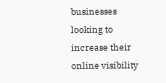businesses looking to increase their online visibility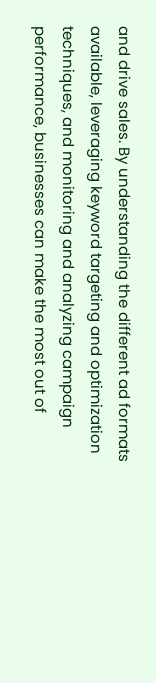and drive sales. By understanding the different ad formats available, leveraging keyword targeting and optimization techniques, and monitoring and analyzing campaign performance, businesses can make the most out of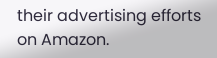their advertising efforts on Amazon.